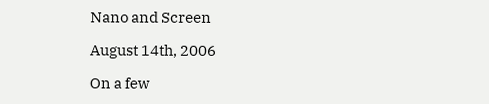Nano and Screen

August 14th, 2006

On a few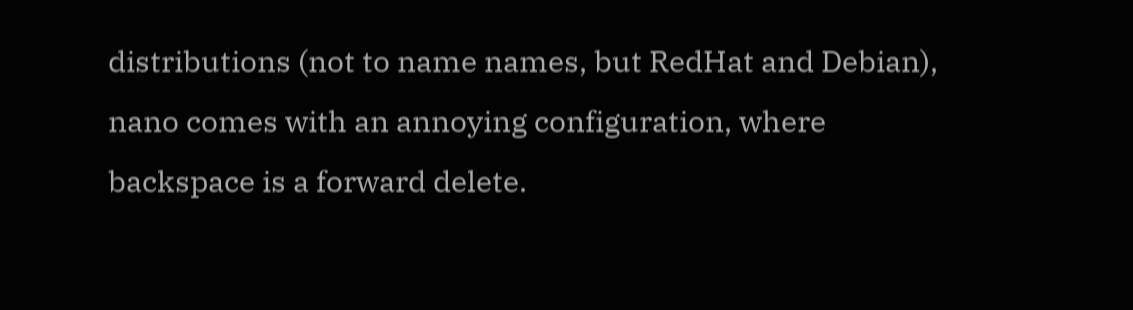distributions (not to name names, but RedHat and Debian), nano comes with an annoying configuration, where backspace is a forward delete.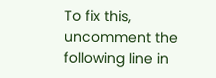To fix this, uncomment the following line in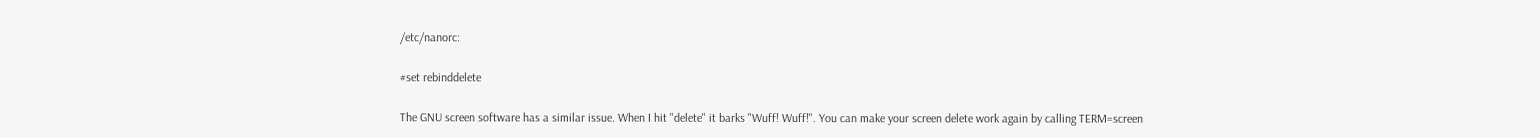/etc/nanorc:

#set rebinddelete

The GNU screen software has a similar issue. When I hit "delete" it barks "Wuff! Wuff!". You can make your screen delete work again by calling TERM=screen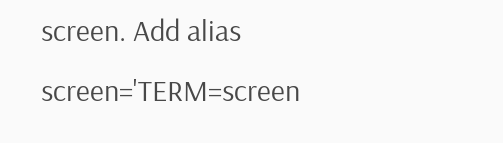screen. Add alias screen='TERM=screen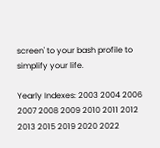screen' to your bash profile to simplify your life.

Yearly Indexes: 2003 2004 2006 2007 2008 2009 2010 2011 2012 2013 2015 2019 2020 2022